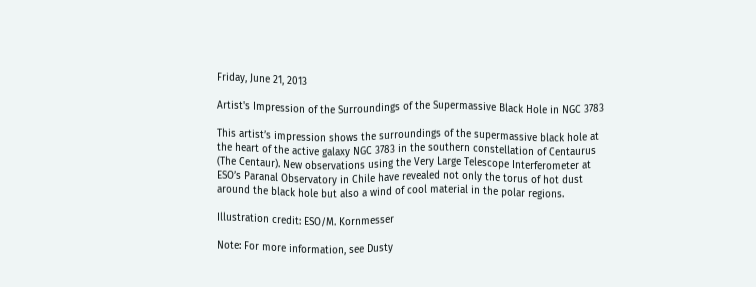Friday, June 21, 2013

Artist's Impression of the Surroundings of the Supermassive Black Hole in NGC 3783

This artist’s impression shows the surroundings of the supermassive black hole at the heart of the active galaxy NGC 3783 in the southern constellation of Centaurus (The Centaur). New observations using the Very Large Telescope Interferometer at ESO’s Paranal Observatory in Chile have revealed not only the torus of hot dust around the black hole but also a wind of cool material in the polar regions.

Illustration credit: ESO/M. Kornmesser

Note: For more information, see Dusty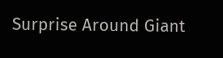Surprise Around Giant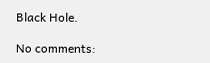Black Hole.

No comments: